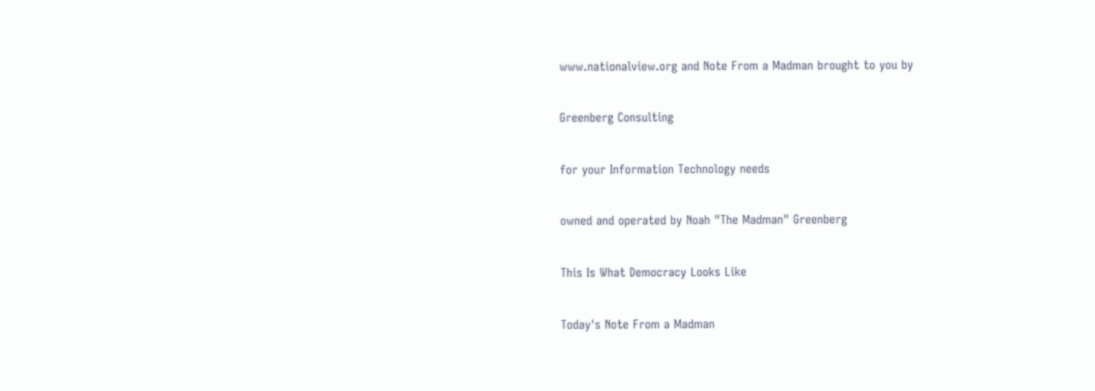www.nationalview.org and Note From a Madman brought to you by

Greenberg Consulting

for your Information Technology needs

owned and operated by Noah "The Madman" Greenberg

This Is What Democracy Looks Like

Today's Note From a Madman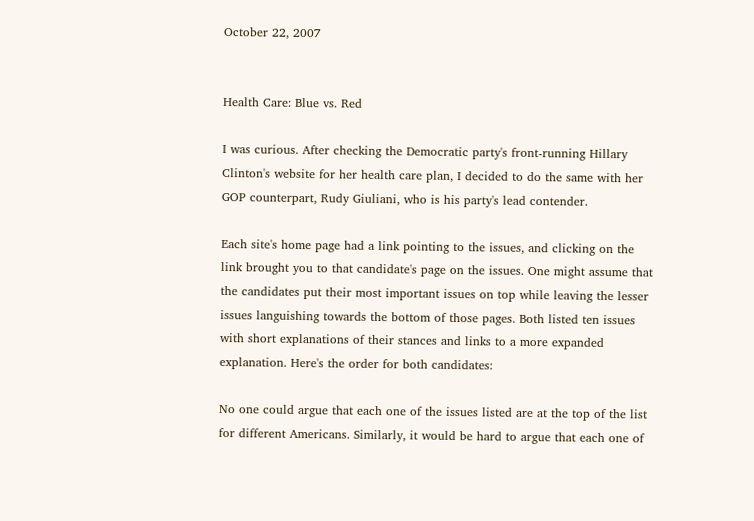October 22, 2007


Health Care: Blue vs. Red

I was curious. After checking the Democratic party's front-running Hillary Clinton's website for her health care plan, I decided to do the same with her GOP counterpart, Rudy Giuliani, who is his party's lead contender.

Each site's home page had a link pointing to the issues, and clicking on the link brought you to that candidate's page on the issues. One might assume that the candidates put their most important issues on top while leaving the lesser issues languishing towards the bottom of those pages. Both listed ten issues with short explanations of their stances and links to a more expanded explanation. Here's the order for both candidates:

No one could argue that each one of the issues listed are at the top of the list for different Americans. Similarly, it would be hard to argue that each one of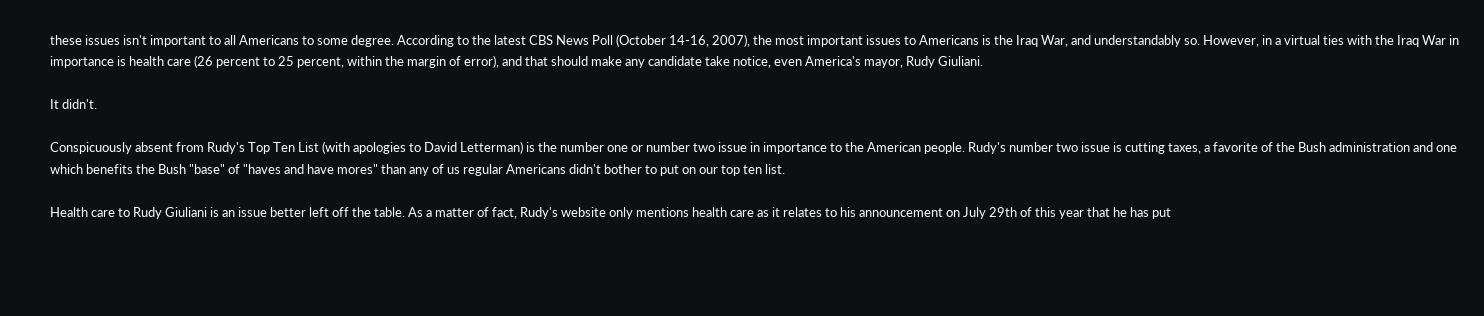these issues isn't important to all Americans to some degree. According to the latest CBS News Poll (October 14-16, 2007), the most important issues to Americans is the Iraq War, and understandably so. However, in a virtual ties with the Iraq War in importance is health care (26 percent to 25 percent, within the margin of error), and that should make any candidate take notice, even America's mayor, Rudy Giuliani.

It didn't.

Conspicuously absent from Rudy's Top Ten List (with apologies to David Letterman) is the number one or number two issue in importance to the American people. Rudy's number two issue is cutting taxes, a favorite of the Bush administration and one which benefits the Bush "base" of "haves and have mores" than any of us regular Americans didn't bother to put on our top ten list.

Health care to Rudy Giuliani is an issue better left off the table. As a matter of fact, Rudy's website only mentions health care as it relates to his announcement on July 29th of this year that he has put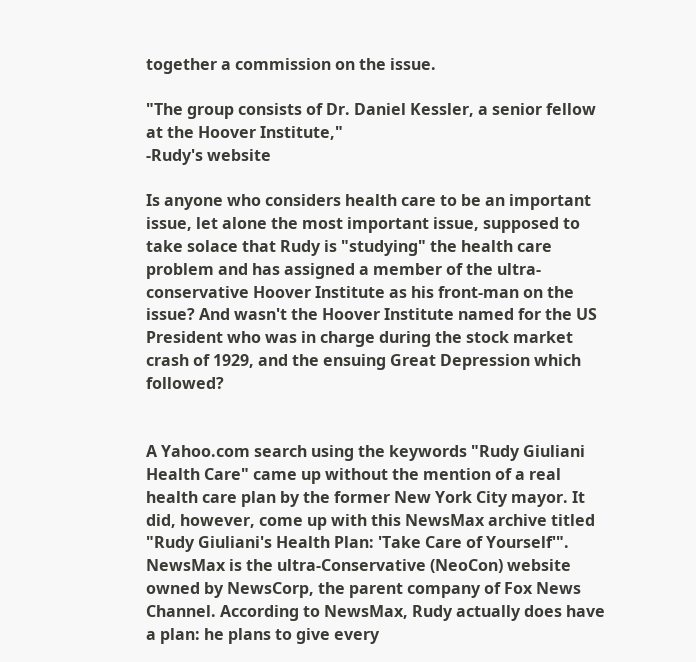together a commission on the issue.

"The group consists of Dr. Daniel Kessler, a senior fellow at the Hoover Institute,"
-Rudy's website

Is anyone who considers health care to be an important issue, let alone the most important issue, supposed to take solace that Rudy is "studying" the health care problem and has assigned a member of the ultra-conservative Hoover Institute as his front-man on the issue? And wasn't the Hoover Institute named for the US President who was in charge during the stock market crash of 1929, and the ensuing Great Depression which followed?


A Yahoo.com search using the keywords "Rudy Giuliani Health Care" came up without the mention of a real health care plan by the former New York City mayor. It did, however, come up with this NewsMax archive titled "Rudy Giuliani's Health Plan: 'Take Care of Yourself'". NewsMax is the ultra-Conservative (NeoCon) website owned by NewsCorp, the parent company of Fox News Channel. According to NewsMax, Rudy actually does have a plan: he plans to give every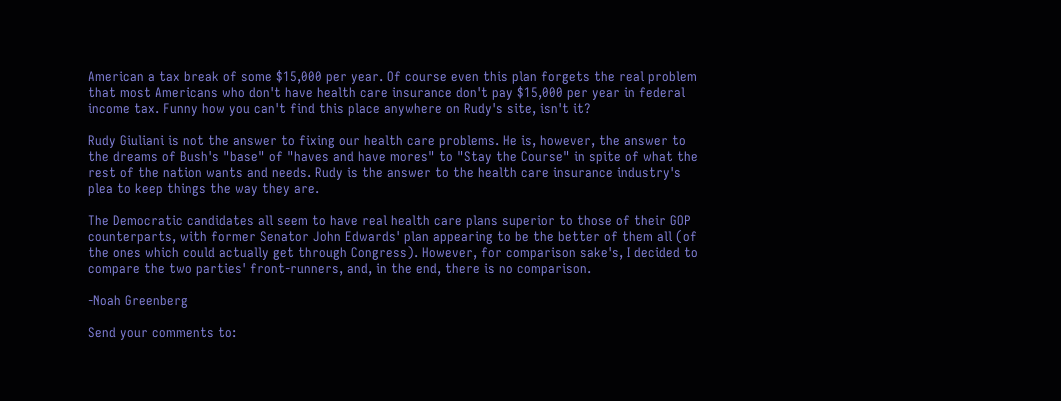American a tax break of some $15,000 per year. Of course even this plan forgets the real problem that most Americans who don't have health care insurance don't pay $15,000 per year in federal income tax. Funny how you can't find this place anywhere on Rudy's site, isn't it?

Rudy Giuliani is not the answer to fixing our health care problems. He is, however, the answer to the dreams of Bush's "base" of "haves and have mores" to "Stay the Course" in spite of what the rest of the nation wants and needs. Rudy is the answer to the health care insurance industry's plea to keep things the way they are.

The Democratic candidates all seem to have real health care plans superior to those of their GOP counterparts, with former Senator John Edwards' plan appearing to be the better of them all (of the ones which could actually get through Congress). However, for comparison sake's, I decided to compare the two parties' front-runners, and, in the end, there is no comparison.

-Noah Greenberg

Send your comments to: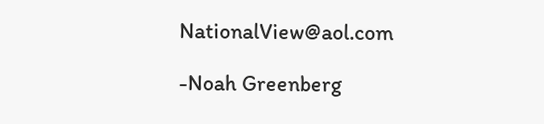NationalView@aol.com

-Noah Greenberg